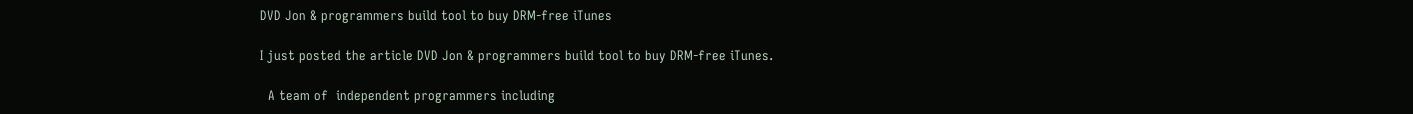DVD Jon & programmers build tool to buy DRM-free iTunes

I just posted the article DVD Jon & programmers build tool to buy DRM-free iTunes.

  A team of  independent programmers including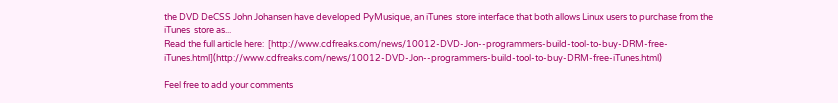the DVD DeCSS John Johansen have developed PyMusique, an iTunes  store interface that both allows Linux users to purchase from the iTunes  store as...
Read the full article here:  [http://www.cdfreaks.com/news/10012-DVD-Jon--programmers-build-tool-to-buy-DRM-free-iTunes.html](http://www.cdfreaks.com/news/10012-DVD-Jon--programmers-build-tool-to-buy-DRM-free-iTunes.html)

Feel free to add your comments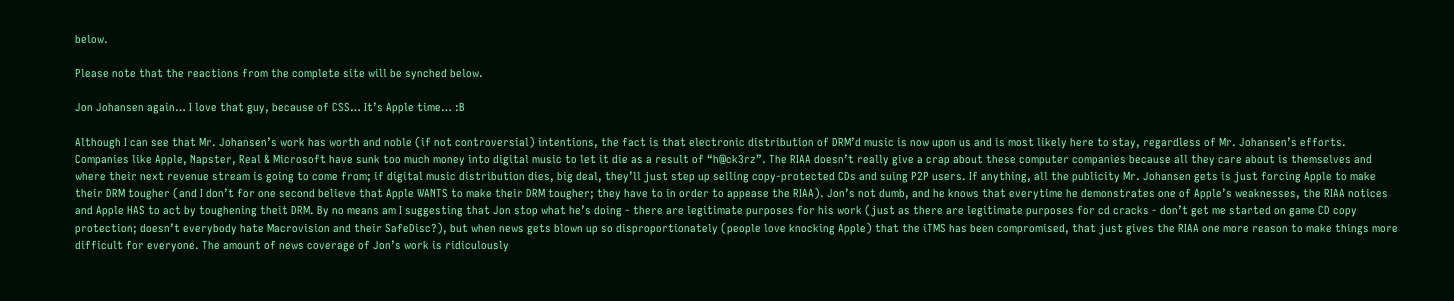below.

Please note that the reactions from the complete site will be synched below.

Jon Johansen again… I love that guy, because of CSS… It’s Apple time… :B

Although I can see that Mr. Johansen’s work has worth and noble (if not controversial) intentions, the fact is that electronic distribution of DRM’d music is now upon us and is most likely here to stay, regardless of Mr. Johansen’s efforts. Companies like Apple, Napster, Real & Microsoft have sunk too much money into digital music to let it die as a result of “h@ck3rz”. The RIAA doesn’t really give a crap about these computer companies because all they care about is themselves and where their next revenue stream is going to come from; if digital music distribution dies, big deal, they’ll just step up selling copy-protected CDs and suing P2P users. If anything, all the publicity Mr. Johansen gets is just forcing Apple to make their DRM tougher (and I don’t for one second believe that Apple WANTS to make their DRM tougher; they have to in order to appease the RIAA). Jon’s not dumb, and he knows that everytime he demonstrates one of Apple’s weaknesses, the RIAA notices and Apple HAS to act by toughening theit DRM. By no means am I suggesting that Jon stop what he’s doing - there are legitimate purposes for his work (just as there are legitimate purposes for cd cracks - don’t get me started on game CD copy protection; doesn’t everybody hate Macrovision and their SafeDisc?), but when news gets blown up so disproportionately (people love knocking Apple) that the iTMS has been compromised, that just gives the RIAA one more reason to make things more difficult for everyone. The amount of news coverage of Jon’s work is ridiculously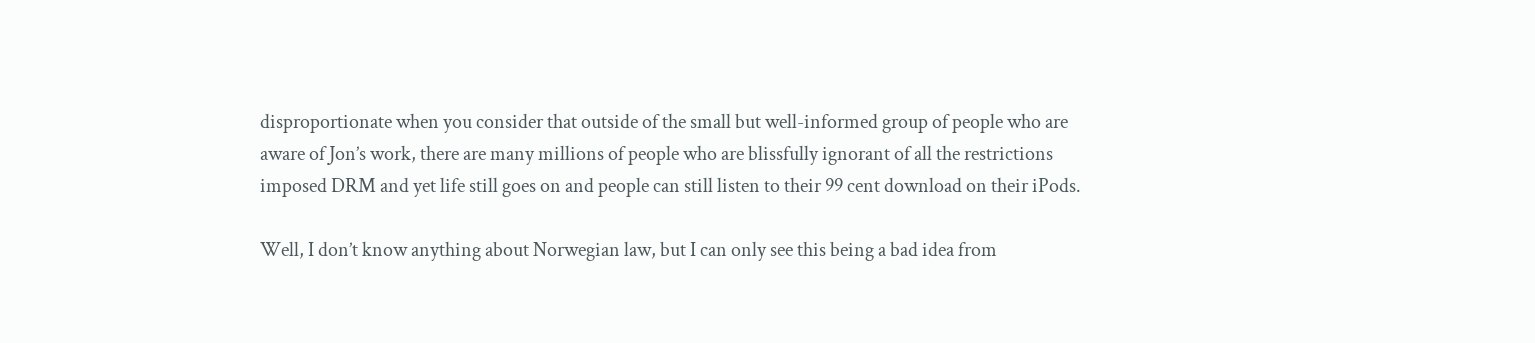disproportionate when you consider that outside of the small but well-informed group of people who are aware of Jon’s work, there are many millions of people who are blissfully ignorant of all the restrictions imposed DRM and yet life still goes on and people can still listen to their 99 cent download on their iPods.

Well, I don’t know anything about Norwegian law, but I can only see this being a bad idea from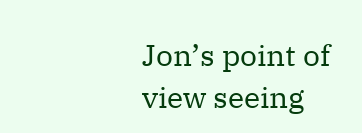Jon’s point of view seeing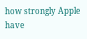how strongly Apple have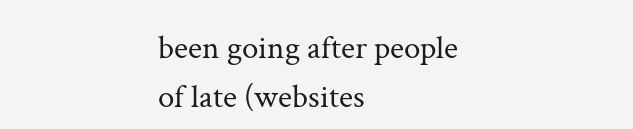been going after people of late (websites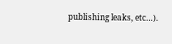publishing leaks, etc…).